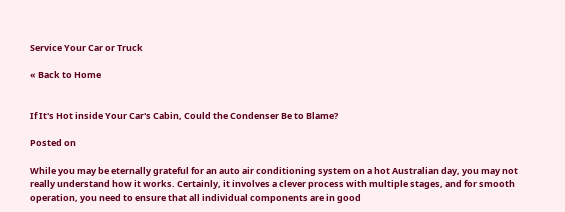Service Your Car or Truck

« Back to Home


If It's Hot inside Your Car's Cabin, Could the Condenser Be to Blame?

Posted on

While you may be eternally grateful for an auto air conditioning system on a hot Australian day, you may not really understand how it works. Certainly, it involves a clever process with multiple stages, and for smooth operation, you need to ensure that all individual components are in good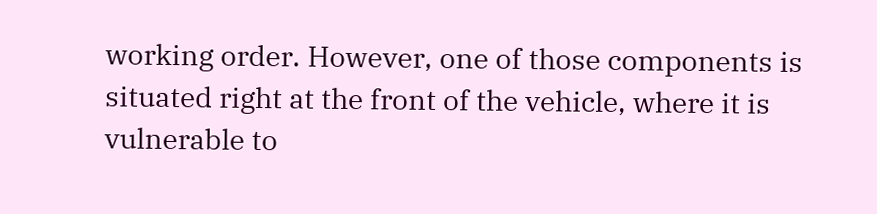working order. However, one of those components is situated right at the front of the vehicle, where it is vulnerable to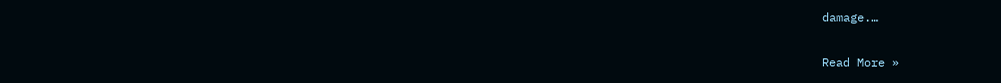damage.…

Read More »